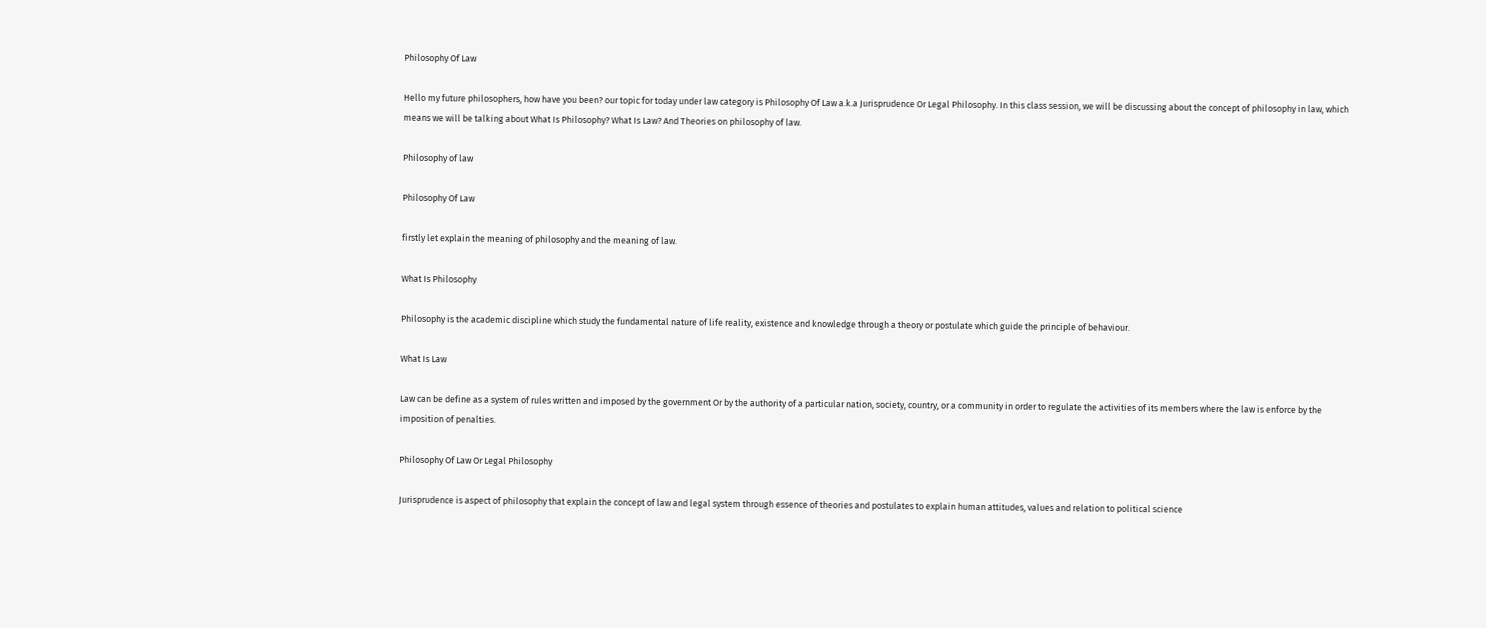Philosophy Of Law

Hello my future philosophers, how have you been? our topic for today under law category is Philosophy Of Law a.k.a Jurisprudence Or Legal Philosophy. In this class session, we will be discussing about the concept of philosophy in law, which means we will be talking about What Is Philosophy? What Is Law? And Theories on philosophy of law.

Philosophy of law

Philosophy Of Law

firstly let explain the meaning of philosophy and the meaning of law.

What Is Philosophy

Philosophy is the academic discipline which study the fundamental nature of life reality, existence and knowledge through a theory or postulate which guide the principle of behaviour.

What Is Law

Law can be define as a system of rules written and imposed by the government Or by the authority of a particular nation, society, country, or a community in order to regulate the activities of its members where the law is enforce by the imposition of penalties.

Philosophy Of Law Or Legal Philosophy

Jurisprudence is aspect of philosophy that explain the concept of law and legal system through essence of theories and postulates to explain human attitudes, values and relation to political science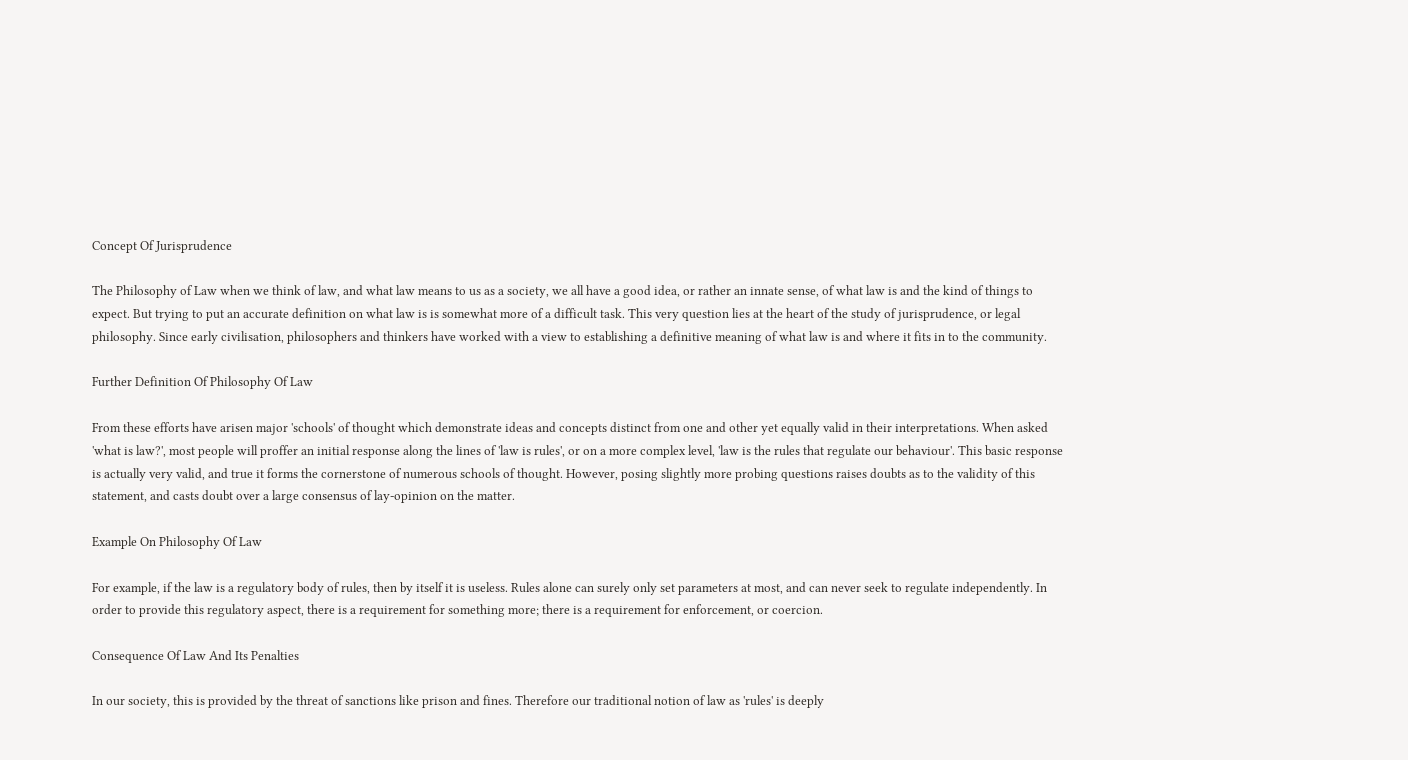Concept Of Jurisprudence

The Philosophy of Law when we think of law, and what law means to us as a society, we all have a good idea, or rather an innate sense, of what law is and the kind of things to expect. But trying to put an accurate definition on what law is is somewhat more of a difficult task. This very question lies at the heart of the study of jurisprudence, or legal philosophy. Since early civilisation, philosophers and thinkers have worked with a view to establishing a definitive meaning of what law is and where it fits in to the community.

Further Definition Of Philosophy Of Law

From these efforts have arisen major 'schools' of thought which demonstrate ideas and concepts distinct from one and other yet equally valid in their interpretations. When asked 'what is law?', most people will proffer an initial response along the lines of 'law is rules', or on a more complex level, 'law is the rules that regulate our behaviour'. This basic response is actually very valid, and true it forms the cornerstone of numerous schools of thought. However, posing slightly more probing questions raises doubts as to the validity of this statement, and casts doubt over a large consensus of lay-opinion on the matter.

Example On Philosophy Of Law

For example, if the law is a regulatory body of rules, then by itself it is useless. Rules alone can surely only set parameters at most, and can never seek to regulate independently. In order to provide this regulatory aspect, there is a requirement for something more; there is a requirement for enforcement, or coercion.

Consequence Of Law And Its Penalties

In our society, this is provided by the threat of sanctions like prison and fines. Therefore our traditional notion of law as 'rules' is deeply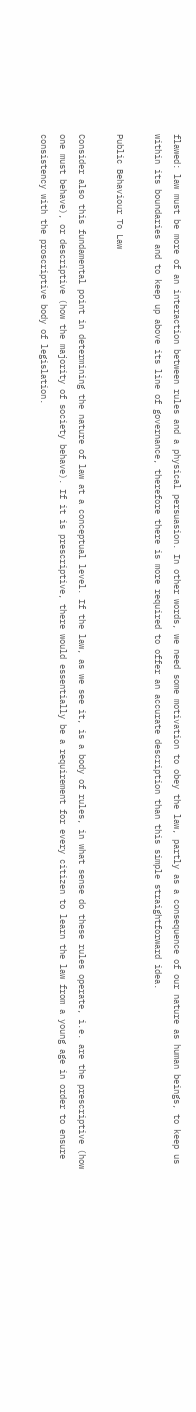flawed: law must be more of an interaction between rules and a physical persuasion. In other words, we need some motivation to obey the law, partly as a consequence of our nature as human beings, to keep us within its boundaries and to keep up above its line of governance, therefore there is more required to offer an accurate description than this simple straightforward idea.

Public Behaviour To Law

Consider also this fundamental point in determining the nature of law at a conceptual level. If the law, as we see it, is a body of rules, in what sense do these rules operate, i.e. are the prescriptive (how one must behave), or descriptive (how the majority of society behave). If it is prescriptive, there would essentially be a requirement for every citizen to learn the law from a young age in order to ensure consistency with the proscriptive body of legislation.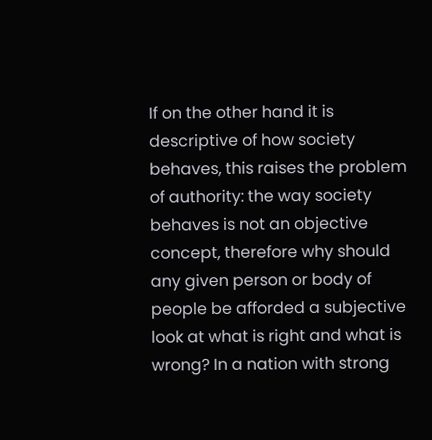If on the other hand it is descriptive of how society behaves, this raises the problem of authority: the way society behaves is not an objective concept, therefore why should any given person or body of people be afforded a subjective look at what is right and what is wrong? In a nation with strong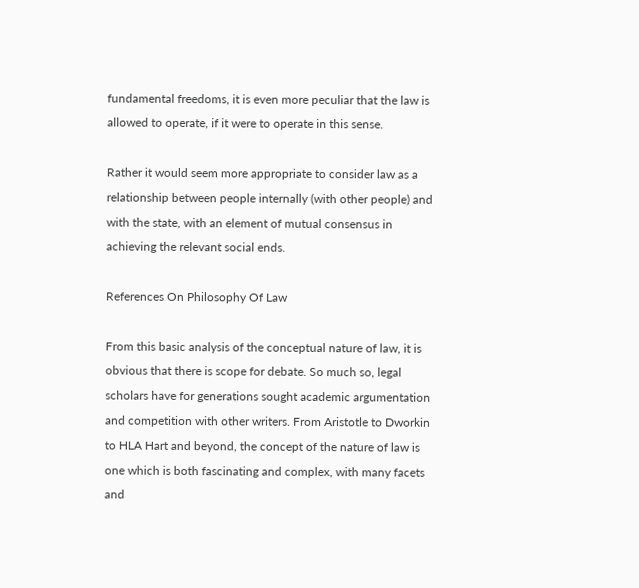fundamental freedoms, it is even more peculiar that the law is allowed to operate, if it were to operate in this sense.

Rather it would seem more appropriate to consider law as a relationship between people internally (with other people) and with the state, with an element of mutual consensus in achieving the relevant social ends.

References On Philosophy Of Law

From this basic analysis of the conceptual nature of law, it is obvious that there is scope for debate. So much so, legal scholars have for generations sought academic argumentation and competition with other writers. From Aristotle to Dworkin to HLA Hart and beyond, the concept of the nature of law is one which is both fascinating and complex, with many facets and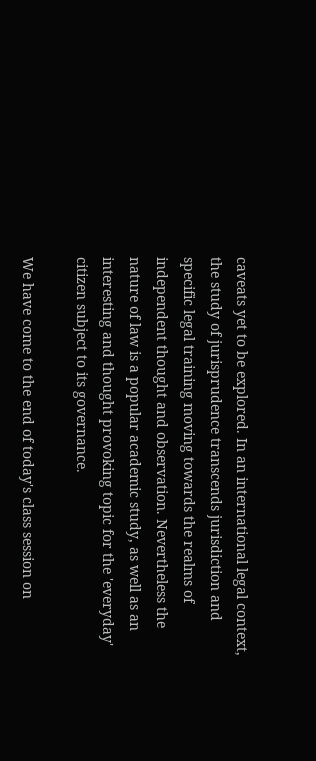caveats yet to be explored. In an international legal context, the study of jurisprudence transcends jurisdiction and specific legal training moving towards the realms of independent thought and observation. Nevertheless the nature of law is a popular academic study, as well as an interesting and thought provoking topic for the 'everyday' citizen subject to its governance.

We have come to the end of today's class session on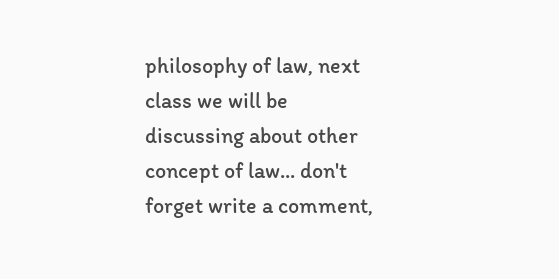philosophy of law, next class we will be discussing about other concept of law... don't forget write a comment,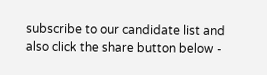subscribe to our candidate list and also click the share button below -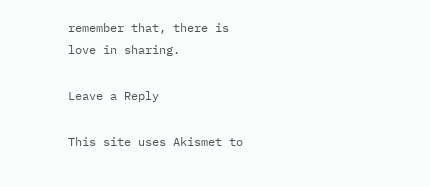remember that, there is love in sharing.

Leave a Reply

This site uses Akismet to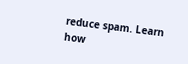reduce spam. Learn how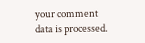your comment data is processed.